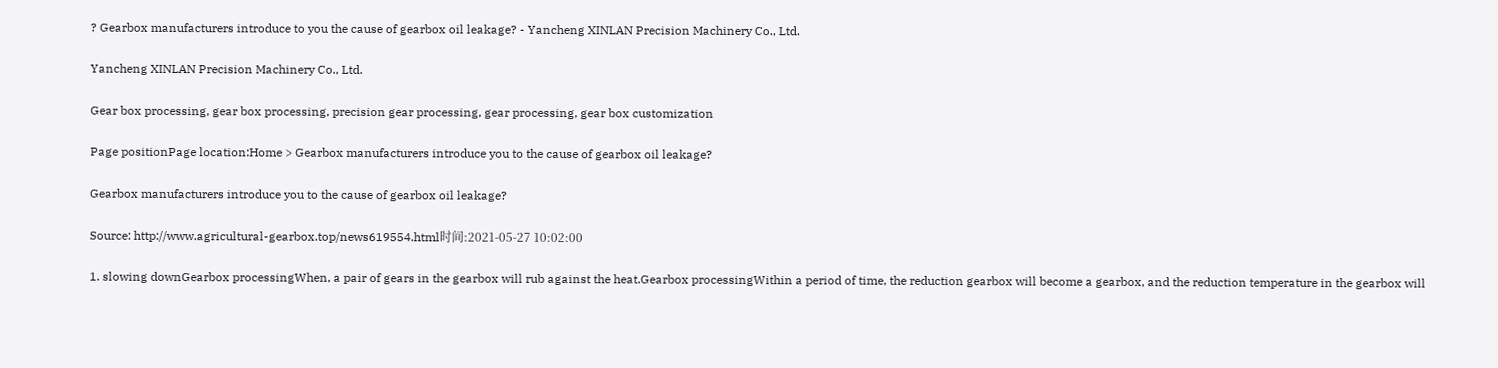? Gearbox manufacturers introduce to you the cause of gearbox oil leakage? - Yancheng XINLAN Precision Machinery Co., Ltd.

Yancheng XINLAN Precision Machinery Co., Ltd.

Gear box processing, gear box processing, precision gear processing, gear processing, gear box customization

Page positionPage location:Home > Gearbox manufacturers introduce you to the cause of gearbox oil leakage?

Gearbox manufacturers introduce you to the cause of gearbox oil leakage?

Source: http://www.agricultural-gearbox.top/news619554.html时间:2021-05-27 10:02:00

1. slowing downGearbox processingWhen, a pair of gears in the gearbox will rub against the heat.Gearbox processingWithin a period of time, the reduction gearbox will become a gearbox, and the reduction temperature in the gearbox will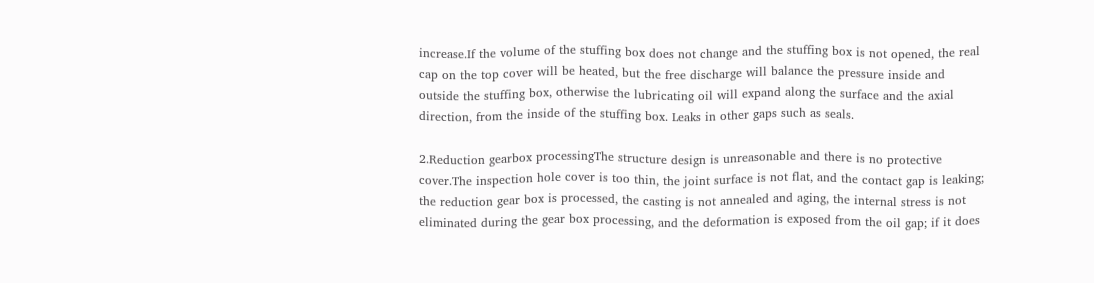increase.If the volume of the stuffing box does not change and the stuffing box is not opened, the real cap on the top cover will be heated, but the free discharge will balance the pressure inside and outside the stuffing box, otherwise the lubricating oil will expand along the surface and the axial direction, from the inside of the stuffing box. Leaks in other gaps such as seals.

2.Reduction gearbox processingThe structure design is unreasonable and there is no protective cover.The inspection hole cover is too thin, the joint surface is not flat, and the contact gap is leaking; the reduction gear box is processed, the casting is not annealed and aging, the internal stress is not eliminated during the gear box processing, and the deformation is exposed from the oil gap; if it does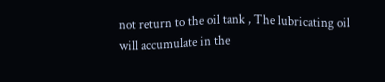not return to the oil tank , The lubricating oil will accumulate in the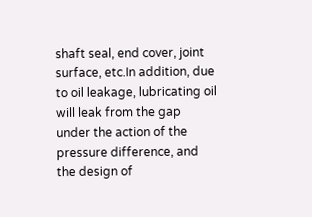shaft seal, end cover, joint surface, etc.In addition, due to oil leakage, lubricating oil will leak from the gap under the action of the pressure difference, and the design of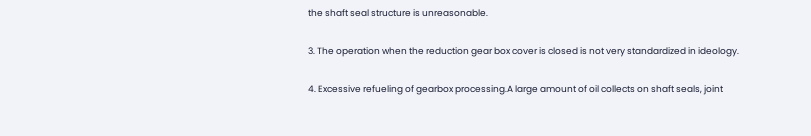the shaft seal structure is unreasonable.

3. The operation when the reduction gear box cover is closed is not very standardized in ideology.

4. Excessive refueling of gearbox processing.A large amount of oil collects on shaft seals, joint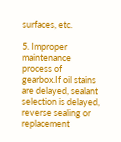surfaces, etc.

5. Improper maintenance process of gearbox.If oil stains are delayed, sealant selection is delayed, reverse sealing or replacement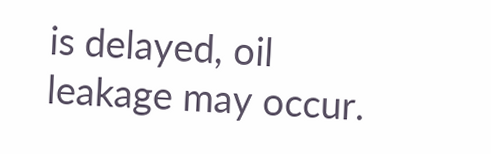is delayed, oil leakage may occur.